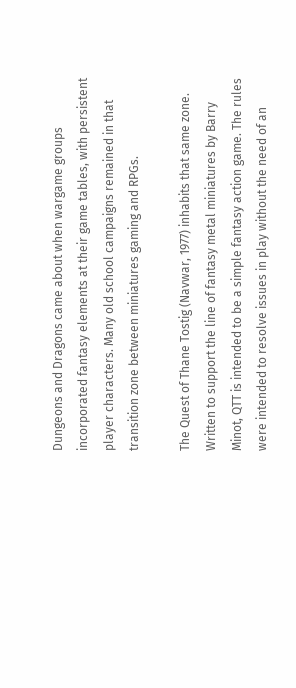Dungeons and Dragons came about when wargame groups incorporated fantasy elements at their game tables, with persistent player characters. Many old school campaigns remained in that transition zone between miniatures gaming and RPGs.

The Quest of Thane Tostig (Navwar, 1977) inhabits that same zone. Written to support the line of fantasy metal miniatures by Barry Minot, QTT is intended to be a simple fantasy action game. The rules were intended to resolve issues in play without the need of an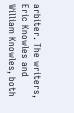arbiter. The writers, Eric Knowles and William Knowles, both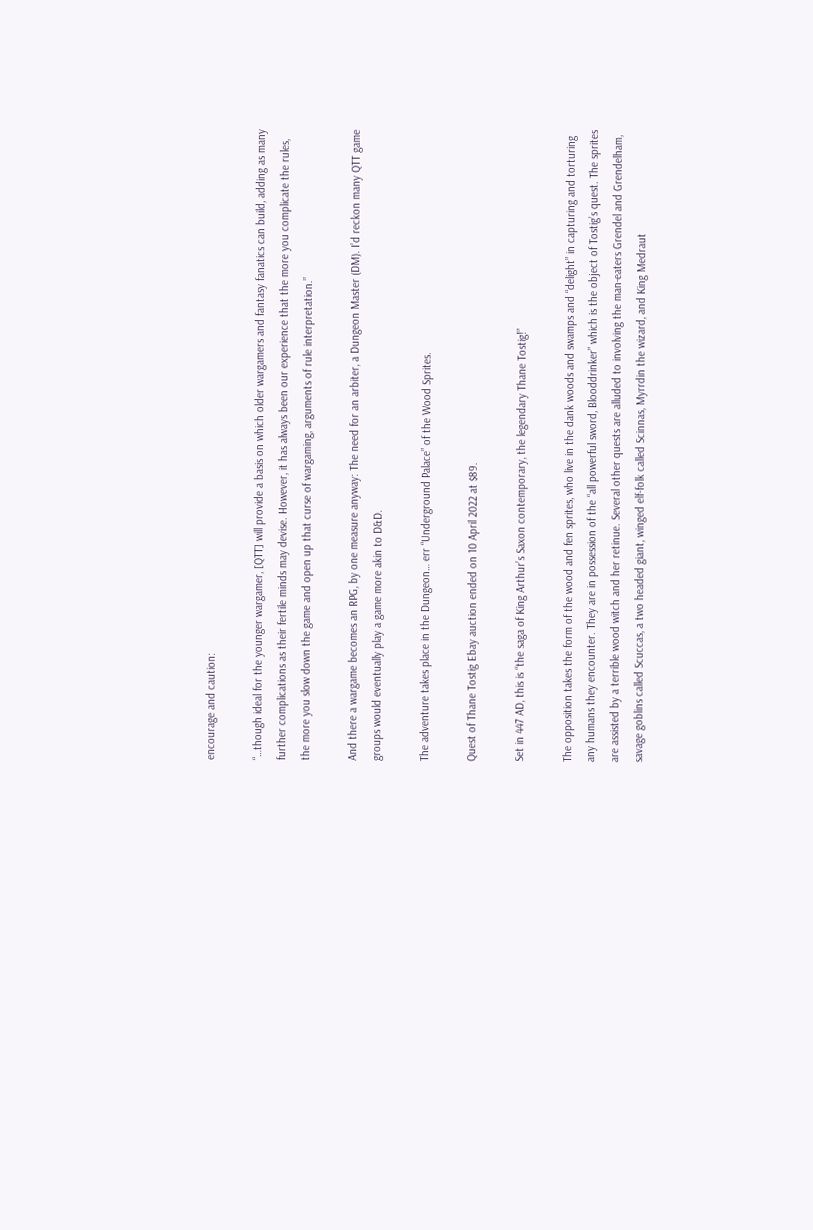encourage and caution:

“…though ideal for the younger wargamer, [QTT] will provide a basis on which older wargamers and fantasy fanatics can build, adding as many further complications as their fertile minds may devise. However, it has always been our experience that the more you complicate the rules, the more you slow down the game and open up that curse of wargaming, arguments of rule interpretation.”

And there a wargame becomes an RPG, by one measure anyway: The need for an arbiter, a Dungeon Master (DM). I’d reckon many QTT game groups would eventually play a game more akin to D&D.

The adventure takes place in the Dungeon… err “Underground Palace” of the Wood Sprites.

Quest of Thane Tostig Ebay auction ended on 10 April 2022 at $89.

Set in 447 AD, this is “the saga of King Arthur’s Saxon contemporary, the legendary Thane Tostig!”

The opposition takes the form of the wood and fen sprites, who live in the dank woods and swamps and “delight” in capturing and torturing any humans they encounter. They are in possession of the “all powerful sword, Blooddrinker” which is the object of Tostig’s quest. The sprites are assisted by a terrible wood witch and her retinue. Several other quests are alluded to involving the man-eaters Grendel and Grendelham, savage goblins called Scuccas, a two headed giant, winged elf-folk called Scinnas, Myrrdin the wizard, and King Medraut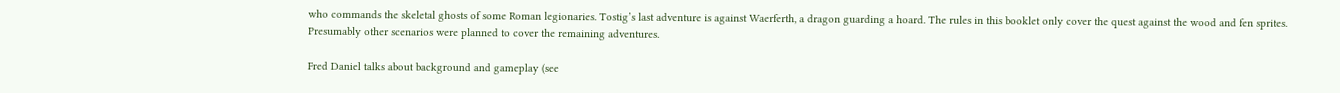who commands the skeletal ghosts of some Roman legionaries. Tostig’s last adventure is against Waerferth, a dragon guarding a hoard. The rules in this booklet only cover the quest against the wood and fen sprites. Presumably other scenarios were planned to cover the remaining adventures.

Fred Daniel talks about background and gameplay (see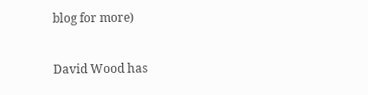blog for more)

David Wood has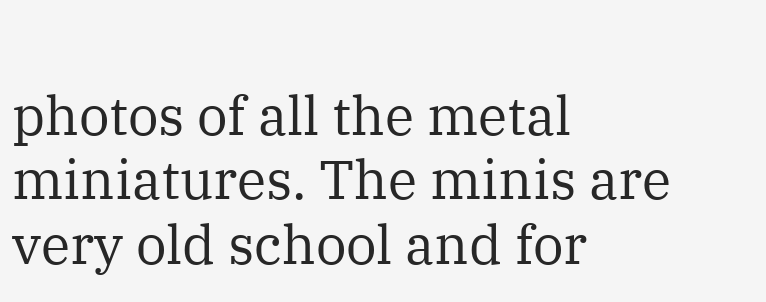photos of all the metal miniatures. The minis are very old school and for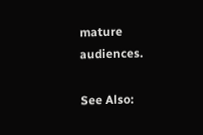mature audiences.

See Also: